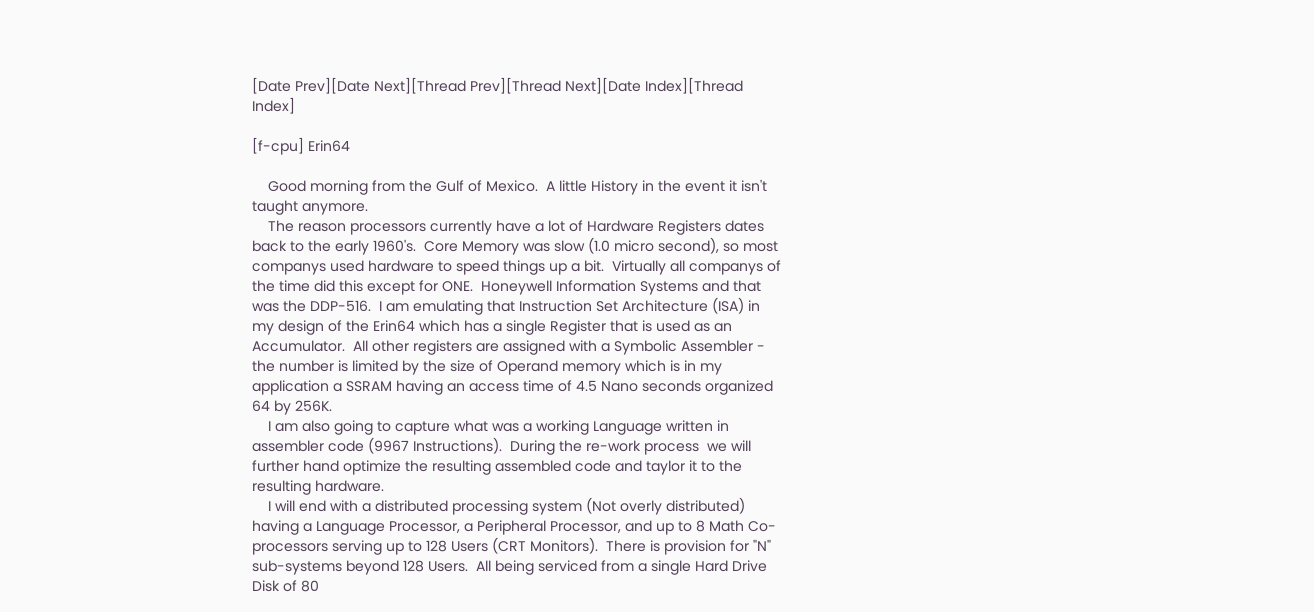[Date Prev][Date Next][Thread Prev][Thread Next][Date Index][Thread Index]

[f-cpu] Erin64

    Good morning from the Gulf of Mexico.  A little History in the event it isn't taught anymore.
    The reason processors currently have a lot of Hardware Registers dates back to the early 1960's.  Core Memory was slow (1.0 micro second), so most companys used hardware to speed things up a bit.  Virtually all companys of the time did this except for ONE.  Honeywell Information Systems and that was the DDP-516.  I am emulating that Instruction Set Architecture (ISA) in my design of the Erin64 which has a single Register that is used as an Accumulator.  All other registers are assigned with a Symbolic Assembler - the number is limited by the size of Operand memory which is in my application a SSRAM having an access time of 4.5 Nano seconds organized 64 by 256K.
    I am also going to capture what was a working Language written in assembler code (9967 Instructions).  During the re-work process  we will further hand optimize the resulting assembled code and taylor it to the resulting hardware.
    I will end with a distributed processing system (Not overly distributed) having a Language Processor, a Peripheral Processor, and up to 8 Math Co-processors serving up to 128 Users (CRT Monitors).  There is provision for "N" sub-systems beyond 128 Users.  All being serviced from a single Hard Drive Disk of 80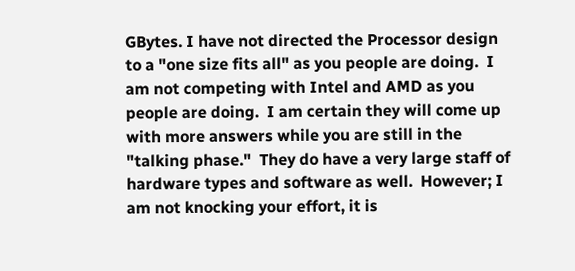GBytes. I have not directed the Processor design to a "one size fits all" as you people are doing.  I am not competing with Intel and AMD as you people are doing.  I am certain they will come up with more answers while you are still in the "talking phase."  They do have a very large staff of hardware types and software as well.  However; I am not knocking your effort, it is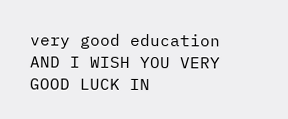very good education AND I WISH YOU VERY GOOD LUCK IN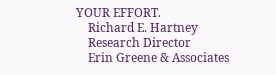YOUR EFFORT.
    Richard E. Hartney
    Research Director
    Erin Greene & Associates